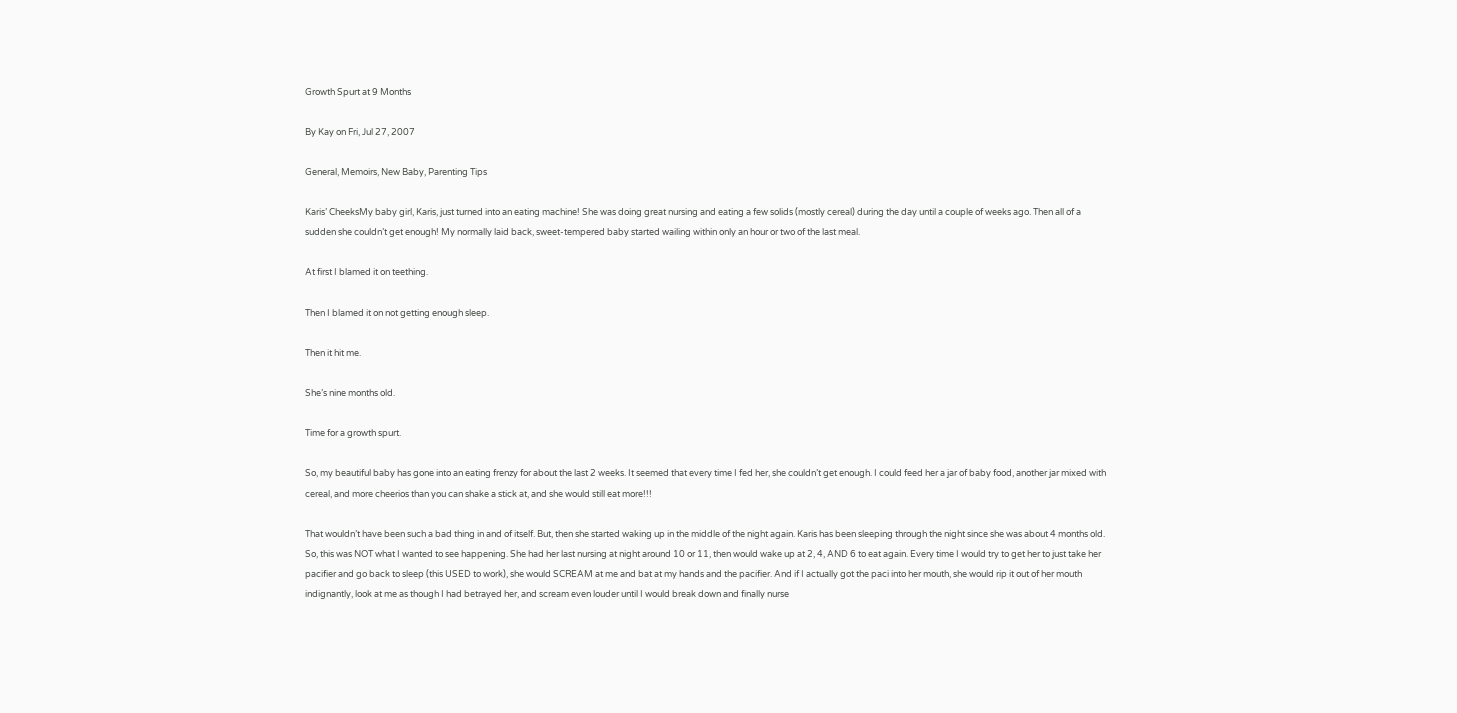Growth Spurt at 9 Months

By Kay on Fri, Jul 27, 2007

General, Memoirs, New Baby, Parenting Tips

Karis’ CheeksMy baby girl, Karis, just turned into an eating machine! She was doing great nursing and eating a few solids (mostly cereal) during the day until a couple of weeks ago. Then all of a sudden she couldn’t get enough! My normally laid back, sweet-tempered baby started wailing within only an hour or two of the last meal.

At first I blamed it on teething.

Then I blamed it on not getting enough sleep.

Then it hit me.

She’s nine months old.

Time for a growth spurt.

So, my beautiful baby has gone into an eating frenzy for about the last 2 weeks. It seemed that every time I fed her, she couldn’t get enough. I could feed her a jar of baby food, another jar mixed with cereal, and more cheerios than you can shake a stick at, and she would still eat more!!!

That wouldn’t have been such a bad thing in and of itself. But, then she started waking up in the middle of the night again. Karis has been sleeping through the night since she was about 4 months old. So, this was NOT what I wanted to see happening. She had her last nursing at night around 10 or 11, then would wake up at 2, 4, AND 6 to eat again. Every time I would try to get her to just take her pacifier and go back to sleep (this USED to work), she would SCREAM at me and bat at my hands and the pacifier. And if I actually got the paci into her mouth, she would rip it out of her mouth indignantly, look at me as though I had betrayed her, and scream even louder until I would break down and finally nurse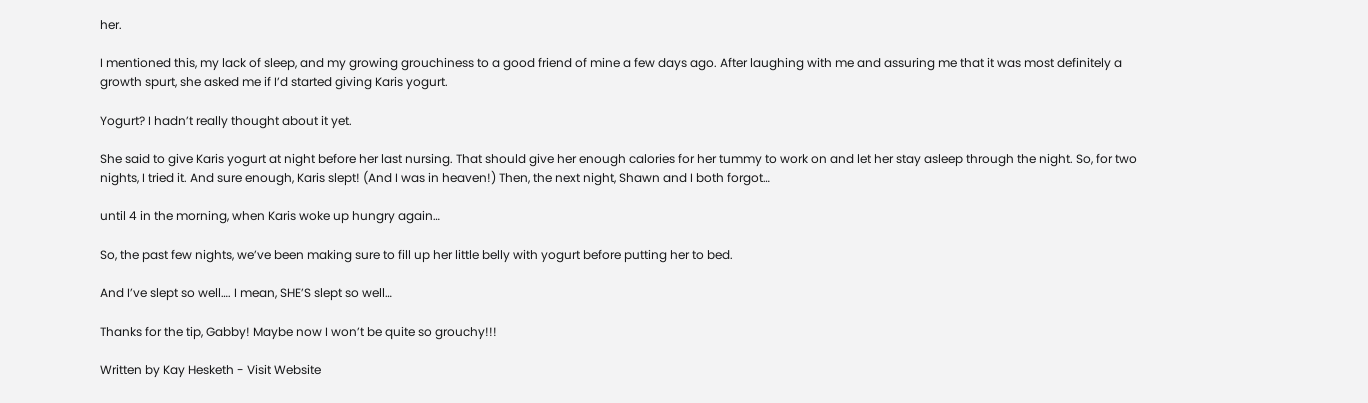her.

I mentioned this, my lack of sleep, and my growing grouchiness to a good friend of mine a few days ago. After laughing with me and assuring me that it was most definitely a growth spurt, she asked me if I’d started giving Karis yogurt.

Yogurt? I hadn’t really thought about it yet.

She said to give Karis yogurt at night before her last nursing. That should give her enough calories for her tummy to work on and let her stay asleep through the night. So, for two nights, I tried it. And sure enough, Karis slept! (And I was in heaven!) Then, the next night, Shawn and I both forgot…

until 4 in the morning, when Karis woke up hungry again…

So, the past few nights, we’ve been making sure to fill up her little belly with yogurt before putting her to bed.

And I’ve slept so well…. I mean, SHE’S slept so well…

Thanks for the tip, Gabby! Maybe now I won’t be quite so grouchy!!!

Written by Kay Hesketh - Visit Website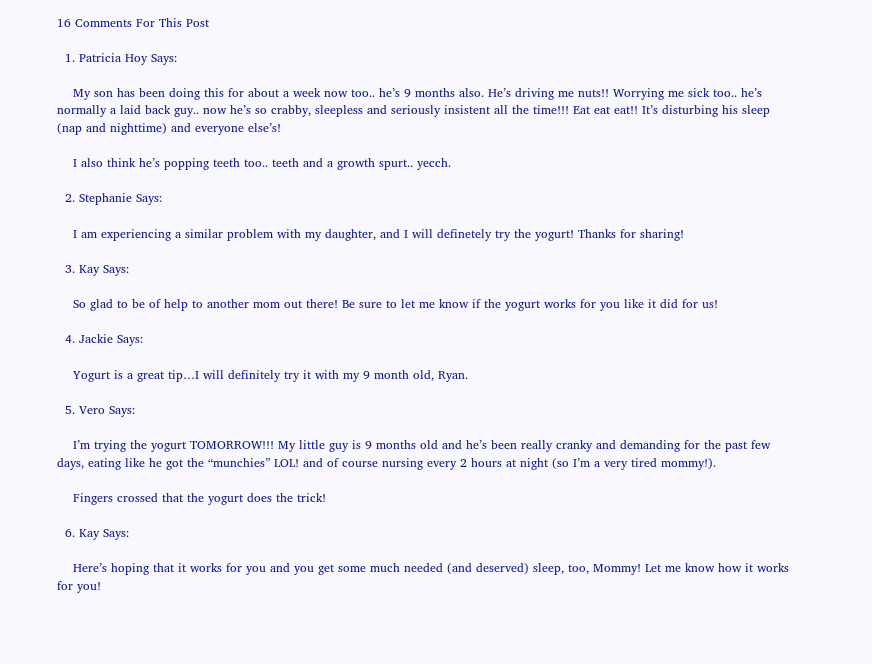16 Comments For This Post

  1. Patricia Hoy Says:

    My son has been doing this for about a week now too.. he’s 9 months also. He’s driving me nuts!! Worrying me sick too.. he’s normally a laid back guy.. now he’s so crabby, sleepless and seriously insistent all the time!!! Eat eat eat!! It’s disturbing his sleep (nap and nighttime) and everyone else’s!

    I also think he’s popping teeth too.. teeth and a growth spurt.. yecch.

  2. Stephanie Says:

    I am experiencing a similar problem with my daughter, and I will definetely try the yogurt! Thanks for sharing!

  3. Kay Says:

    So glad to be of help to another mom out there! Be sure to let me know if the yogurt works for you like it did for us!

  4. Jackie Says:

    Yogurt is a great tip…I will definitely try it with my 9 month old, Ryan.

  5. Vero Says:

    I’m trying the yogurt TOMORROW!!! My little guy is 9 months old and he’s been really cranky and demanding for the past few days, eating like he got the “munchies” LOL! and of course nursing every 2 hours at night (so I’m a very tired mommy!).

    Fingers crossed that the yogurt does the trick!

  6. Kay Says:

    Here’s hoping that it works for you and you get some much needed (and deserved) sleep, too, Mommy! Let me know how it works for you!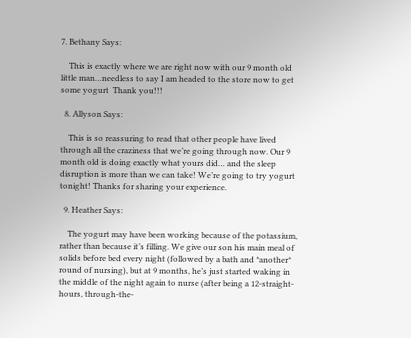7. Bethany Says:

    This is exactly where we are right now with our 9 month old little man…needless to say I am headed to the store now to get some yogurt  Thank you!!!

  8. Allyson Says:

    This is so reassuring to read that other people have lived through all the craziness that we’re going through now. Our 9 month old is doing exactly what yours did… and the sleep disruption is more than we can take! We’re going to try yogurt tonight! Thanks for sharing your experience.

  9. Heather Says:

    The yogurt may have been working because of the potassium, rather than because it’s filling. We give our son his main meal of solids before bed every night (followed by a bath and *another* round of nursing), but at 9 months, he’s just started waking in the middle of the night again to nurse (after being a 12-straight-hours, through-the-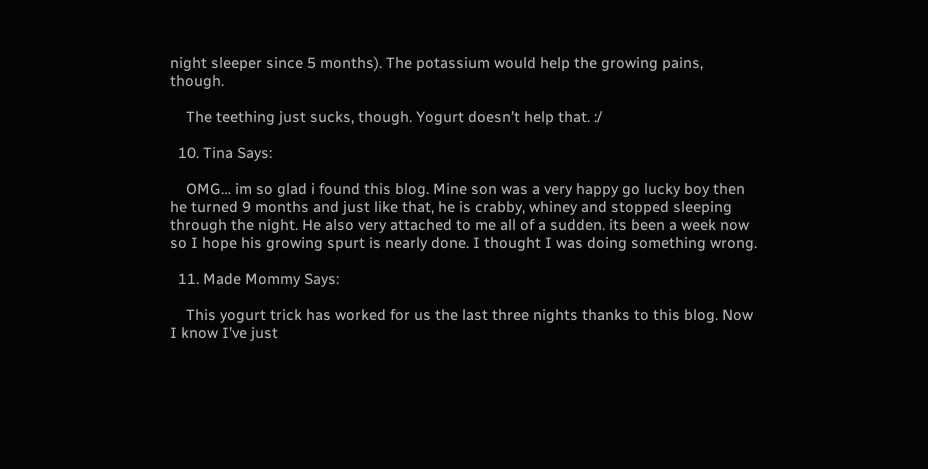night sleeper since 5 months). The potassium would help the growing pains, though.

    The teething just sucks, though. Yogurt doesn’t help that. :/

  10. Tina Says:

    OMG… im so glad i found this blog. Mine son was a very happy go lucky boy then he turned 9 months and just like that, he is crabby, whiney and stopped sleeping through the night. He also very attached to me all of a sudden. its been a week now so I hope his growing spurt is nearly done. I thought I was doing something wrong.

  11. Made Mommy Says:

    This yogurt trick has worked for us the last three nights thanks to this blog. Now I know I’ve just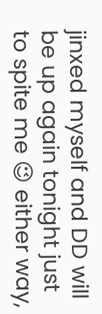jinxed myself and DD will be up again tonight just to spite me 😉 either way,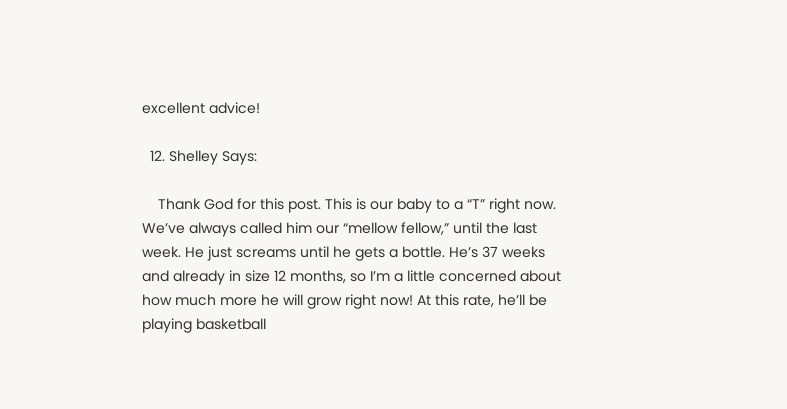excellent advice!

  12. Shelley Says:

    Thank God for this post. This is our baby to a “T” right now. We’ve always called him our “mellow fellow,” until the last week. He just screams until he gets a bottle. He’s 37 weeks and already in size 12 months, so I’m a little concerned about how much more he will grow right now! At this rate, he’ll be playing basketball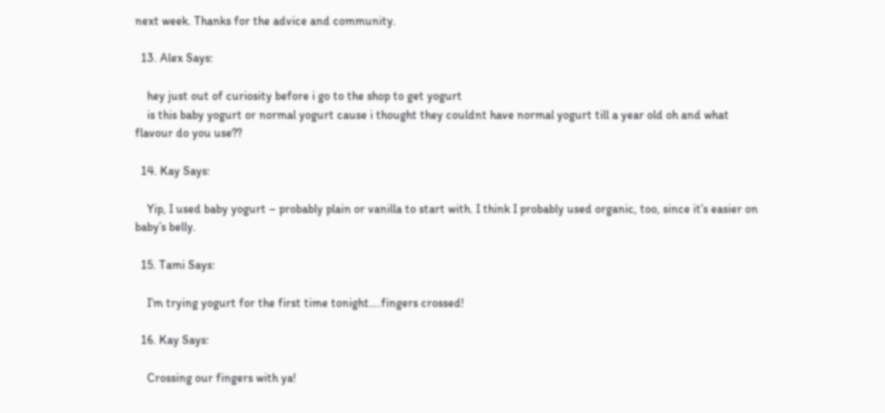next week. Thanks for the advice and community.

  13. Alex Says:

    hey just out of curiosity before i go to the shop to get yogurt
    is this baby yogurt or normal yogurt cause i thought they couldnt have normal yogurt till a year old oh and what flavour do you use??

  14. Kay Says:

    Yip, I used baby yogurt – probably plain or vanilla to start with. I think I probably used organic, too, since it’s easier on baby’s belly.

  15. Tami Says:

    I’m trying yogurt for the first time tonight….fingers crossed!

  16. Kay Says:

    Crossing our fingers with ya!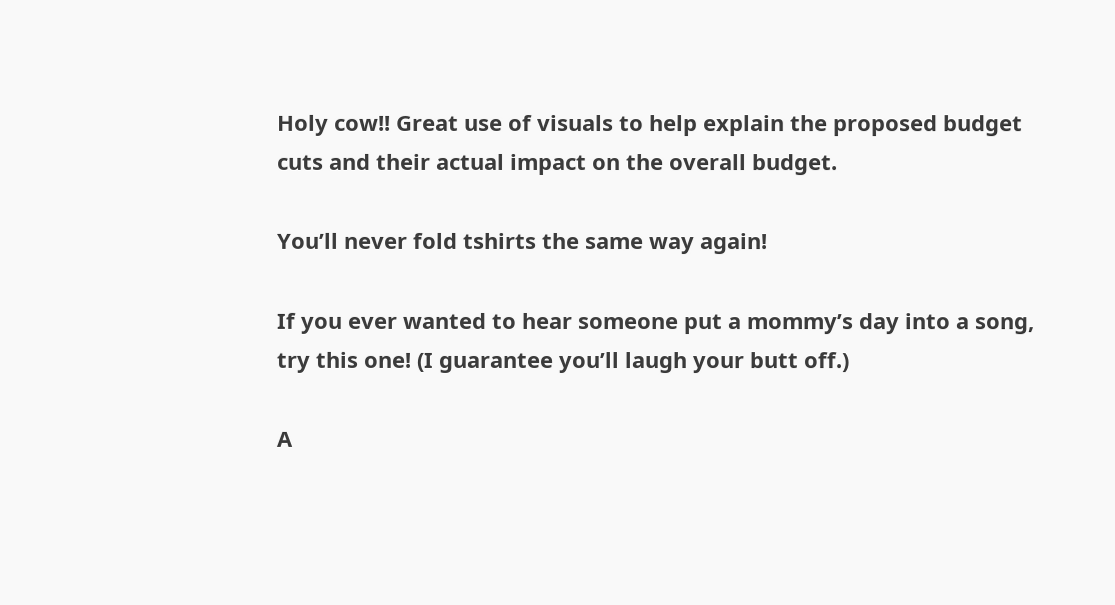Holy cow!! Great use of visuals to help explain the proposed budget cuts and their actual impact on the overall budget.

You’ll never fold tshirts the same way again!

If you ever wanted to hear someone put a mommy’s day into a song, try this one! (I guarantee you’ll laugh your butt off.)

A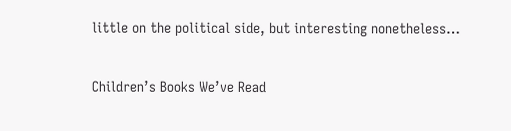little on the political side, but interesting nonetheless…

Children’s Books We’ve Read